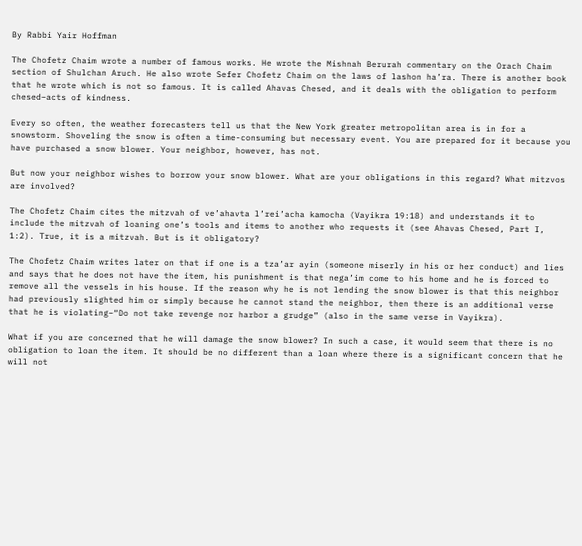By Rabbi Yair Hoffman

The Chofetz Chaim wrote a number of famous works. He wrote the Mishnah Berurah commentary on the Orach Chaim section of Shulchan Aruch. He also wrote Sefer Chofetz Chaim on the laws of lashon ha’ra. There is another book that he wrote which is not so famous. It is called Ahavas Chesed, and it deals with the obligation to perform chesed–acts of kindness.

Every so often, the weather forecasters tell us that the New York greater metropolitan area is in for a snowstorm. Shoveling the snow is often a time-consuming but necessary event. You are prepared for it because you have purchased a snow blower. Your neighbor, however, has not.

But now your neighbor wishes to borrow your snow blower. What are your obligations in this regard? What mitzvos are involved?

The Chofetz Chaim cites the mitzvah of ve’ahavta l’rei’acha kamocha (Vayikra 19:18) and understands it to include the mitzvah of loaning one’s tools and items to another who requests it (see Ahavas Chesed, Part I, 1:2). True, it is a mitzvah. But is it obligatory?

The Chofetz Chaim writes later on that if one is a tza’ar ayin (someone miserly in his or her conduct) and lies and says that he does not have the item, his punishment is that nega’im come to his home and he is forced to remove all the vessels in his house. If the reason why he is not lending the snow blower is that this neighbor had previously slighted him or simply because he cannot stand the neighbor, then there is an additional verse that he is violating–“Do not take revenge nor harbor a grudge” (also in the same verse in Vayikra).

What if you are concerned that he will damage the snow blower? In such a case, it would seem that there is no obligation to loan the item. It should be no different than a loan where there is a significant concern that he will not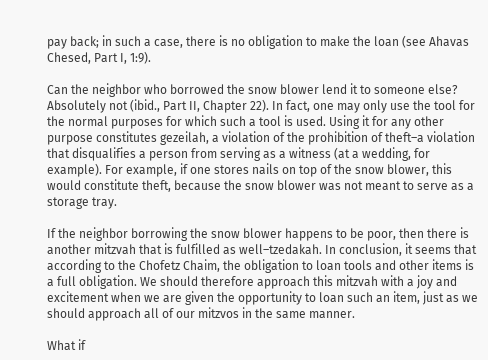pay back; in such a case, there is no obligation to make the loan (see Ahavas Chesed, Part I, 1:9).

Can the neighbor who borrowed the snow blower lend it to someone else? Absolutely not (ibid., Part II, Chapter 22). In fact, one may only use the tool for the normal purposes for which such a tool is used. Using it for any other purpose constitutes gezeilah, a violation of the prohibition of theft–a violation that disqualifies a person from serving as a witness (at a wedding, for example). For example, if one stores nails on top of the snow blower, this would constitute theft, because the snow blower was not meant to serve as a storage tray.

If the neighbor borrowing the snow blower happens to be poor, then there is another mitzvah that is fulfilled as well–tzedakah. In conclusion, it seems that according to the Chofetz Chaim, the obligation to loan tools and other items is a full obligation. We should therefore approach this mitzvah with a joy and excitement when we are given the opportunity to loan such an item, just as we should approach all of our mitzvos in the same manner.

What if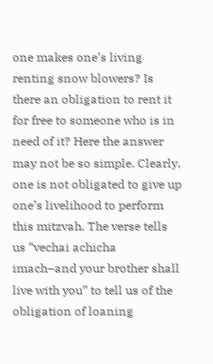one makes one’s living renting snow blowers? Is there an obligation to rent it for free to someone who is in need of it? Here the answer may not be so simple. Clearly, one is not obligated to give up one’s livelihood to perform this mitzvah. The verse tells us “vechai achicha imach–and your brother shall live with you” to tell us of the obligation of loaning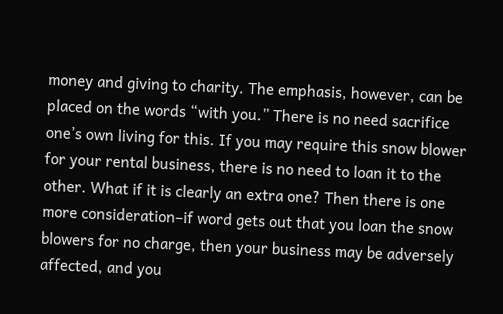money and giving to charity. The emphasis, however, can be placed on the words “with you.” There is no need sacrifice one’s own living for this. If you may require this snow blower for your rental business, there is no need to loan it to the other. What if it is clearly an extra one? Then there is one more consideration–if word gets out that you loan the snow blowers for no charge, then your business may be adversely affected, and you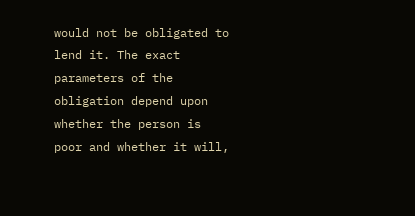would not be obligated to lend it. The exact parameters of the obligation depend upon whether the person is poor and whether it will,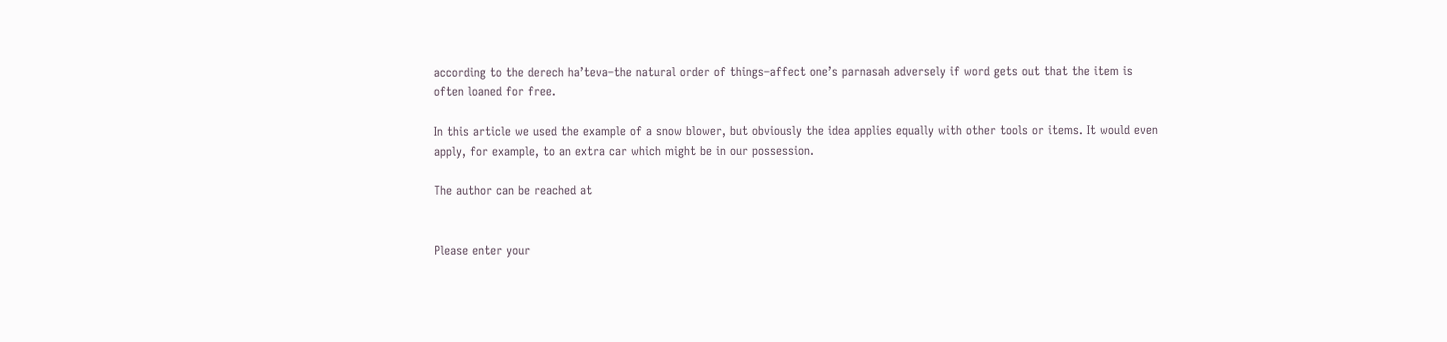according to the derech ha’teva–the natural order of things–affect one’s parnasah adversely if word gets out that the item is often loaned for free.

In this article we used the example of a snow blower, but obviously the idea applies equally with other tools or items. It would even apply, for example, to an extra car which might be in our possession.

The author can be reached at


Please enter your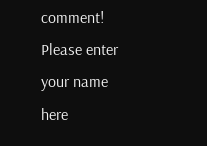comment!
Please enter your name here